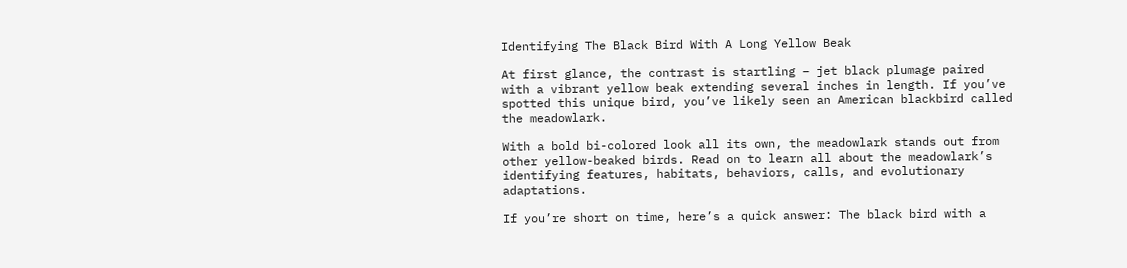Identifying The Black Bird With A Long Yellow Beak

At first glance, the contrast is startling – jet black plumage paired with a vibrant yellow beak extending several inches in length. If you’ve spotted this unique bird, you’ve likely seen an American blackbird called the meadowlark.

With a bold bi-colored look all its own, the meadowlark stands out from other yellow-beaked birds. Read on to learn all about the meadowlark’s identifying features, habitats, behaviors, calls, and evolutionary adaptations.

If you’re short on time, here’s a quick answer: The black bird with a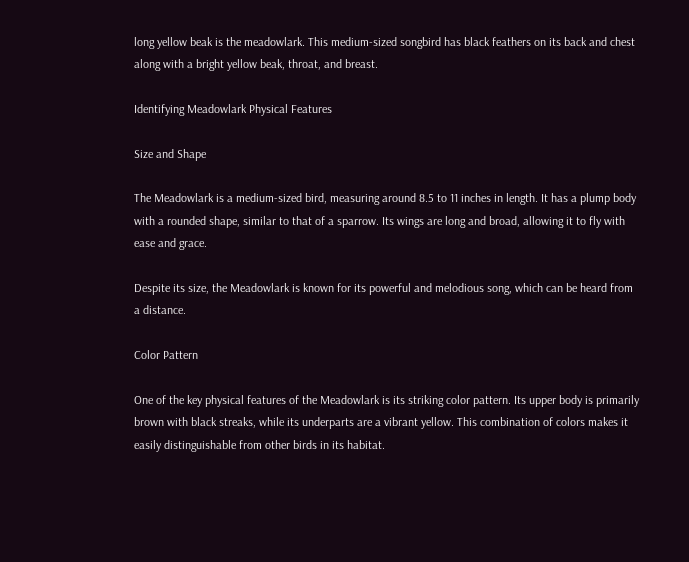long yellow beak is the meadowlark. This medium-sized songbird has black feathers on its back and chest along with a bright yellow beak, throat, and breast.

Identifying Meadowlark Physical Features

Size and Shape

The Meadowlark is a medium-sized bird, measuring around 8.5 to 11 inches in length. It has a plump body with a rounded shape, similar to that of a sparrow. Its wings are long and broad, allowing it to fly with ease and grace.

Despite its size, the Meadowlark is known for its powerful and melodious song, which can be heard from a distance.

Color Pattern

One of the key physical features of the Meadowlark is its striking color pattern. Its upper body is primarily brown with black streaks, while its underparts are a vibrant yellow. This combination of colors makes it easily distinguishable from other birds in its habitat.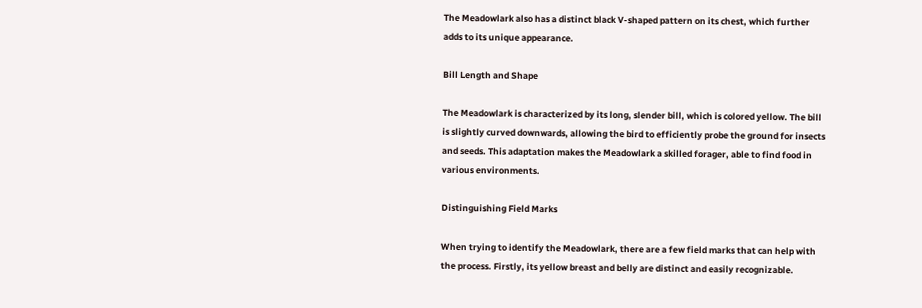The Meadowlark also has a distinct black V-shaped pattern on its chest, which further adds to its unique appearance.

Bill Length and Shape

The Meadowlark is characterized by its long, slender bill, which is colored yellow. The bill is slightly curved downwards, allowing the bird to efficiently probe the ground for insects and seeds. This adaptation makes the Meadowlark a skilled forager, able to find food in various environments.

Distinguishing Field Marks

When trying to identify the Meadowlark, there are a few field marks that can help with the process. Firstly, its yellow breast and belly are distinct and easily recognizable.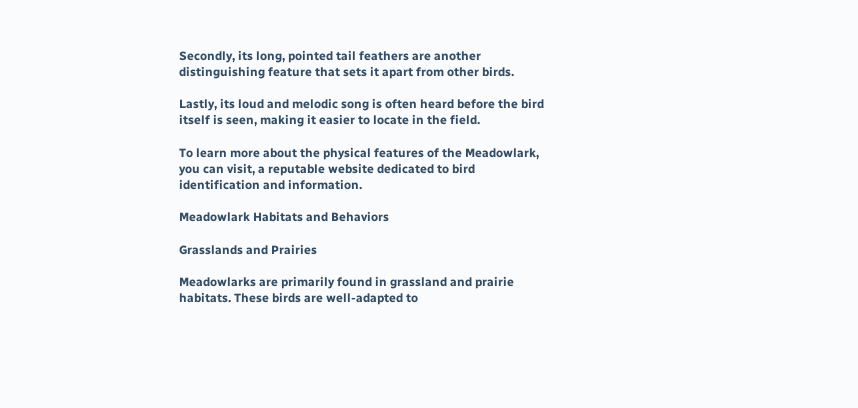Secondly, its long, pointed tail feathers are another distinguishing feature that sets it apart from other birds.

Lastly, its loud and melodic song is often heard before the bird itself is seen, making it easier to locate in the field.

To learn more about the physical features of the Meadowlark, you can visit, a reputable website dedicated to bird identification and information.

Meadowlark Habitats and Behaviors

Grasslands and Prairies

Meadowlarks are primarily found in grassland and prairie habitats. These birds are well-adapted to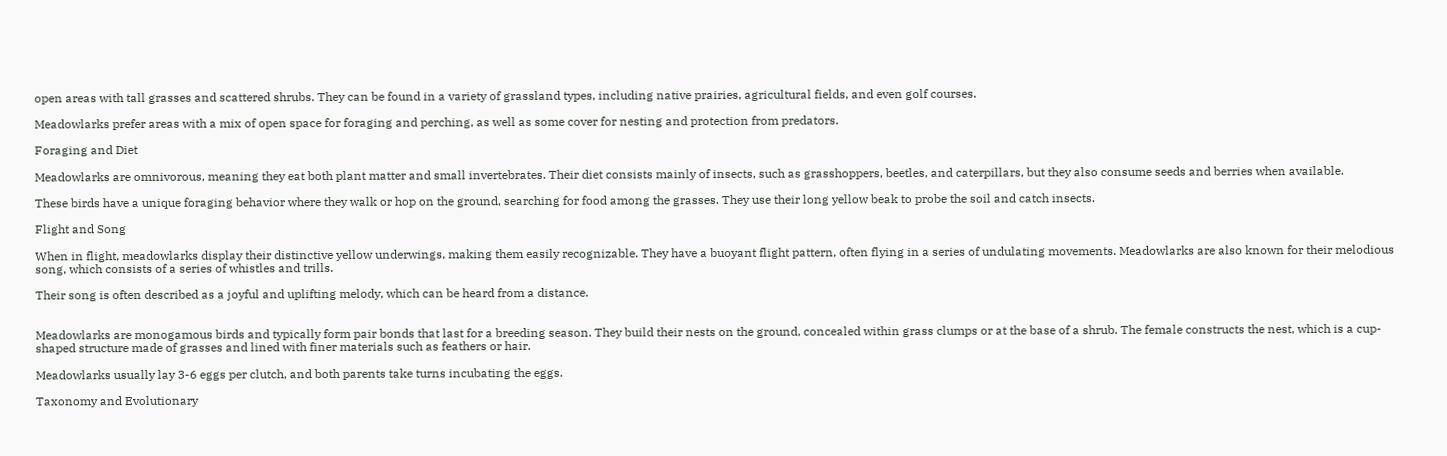open areas with tall grasses and scattered shrubs. They can be found in a variety of grassland types, including native prairies, agricultural fields, and even golf courses.

Meadowlarks prefer areas with a mix of open space for foraging and perching, as well as some cover for nesting and protection from predators.

Foraging and Diet

Meadowlarks are omnivorous, meaning they eat both plant matter and small invertebrates. Their diet consists mainly of insects, such as grasshoppers, beetles, and caterpillars, but they also consume seeds and berries when available.

These birds have a unique foraging behavior where they walk or hop on the ground, searching for food among the grasses. They use their long yellow beak to probe the soil and catch insects.

Flight and Song

When in flight, meadowlarks display their distinctive yellow underwings, making them easily recognizable. They have a buoyant flight pattern, often flying in a series of undulating movements. Meadowlarks are also known for their melodious song, which consists of a series of whistles and trills.

Their song is often described as a joyful and uplifting melody, which can be heard from a distance.


Meadowlarks are monogamous birds and typically form pair bonds that last for a breeding season. They build their nests on the ground, concealed within grass clumps or at the base of a shrub. The female constructs the nest, which is a cup-shaped structure made of grasses and lined with finer materials such as feathers or hair.

Meadowlarks usually lay 3-6 eggs per clutch, and both parents take turns incubating the eggs.

Taxonomy and Evolutionary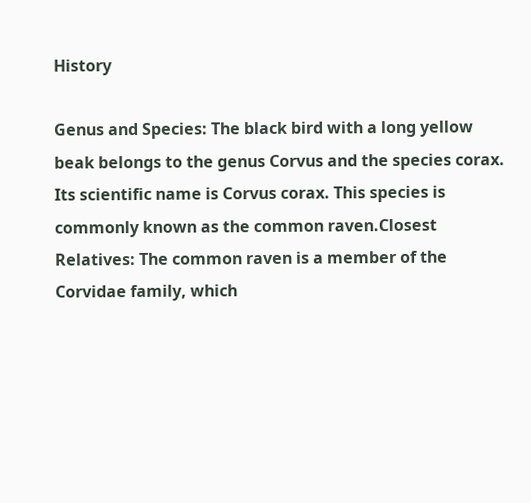History

Genus and Species: The black bird with a long yellow beak belongs to the genus Corvus and the species corax. Its scientific name is Corvus corax. This species is commonly known as the common raven.Closest Relatives: The common raven is a member of the Corvidae family, which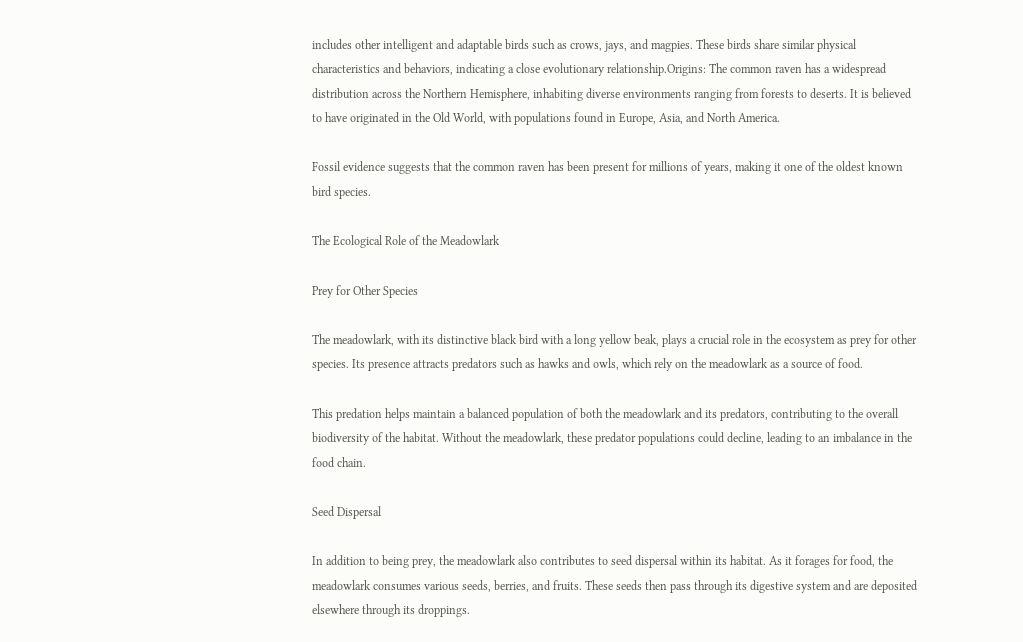includes other intelligent and adaptable birds such as crows, jays, and magpies. These birds share similar physical characteristics and behaviors, indicating a close evolutionary relationship.Origins: The common raven has a widespread distribution across the Northern Hemisphere, inhabiting diverse environments ranging from forests to deserts. It is believed to have originated in the Old World, with populations found in Europe, Asia, and North America.

Fossil evidence suggests that the common raven has been present for millions of years, making it one of the oldest known bird species.

The Ecological Role of the Meadowlark

Prey for Other Species

The meadowlark, with its distinctive black bird with a long yellow beak, plays a crucial role in the ecosystem as prey for other species. Its presence attracts predators such as hawks and owls, which rely on the meadowlark as a source of food.

This predation helps maintain a balanced population of both the meadowlark and its predators, contributing to the overall biodiversity of the habitat. Without the meadowlark, these predator populations could decline, leading to an imbalance in the food chain.

Seed Dispersal

In addition to being prey, the meadowlark also contributes to seed dispersal within its habitat. As it forages for food, the meadowlark consumes various seeds, berries, and fruits. These seeds then pass through its digestive system and are deposited elsewhere through its droppings.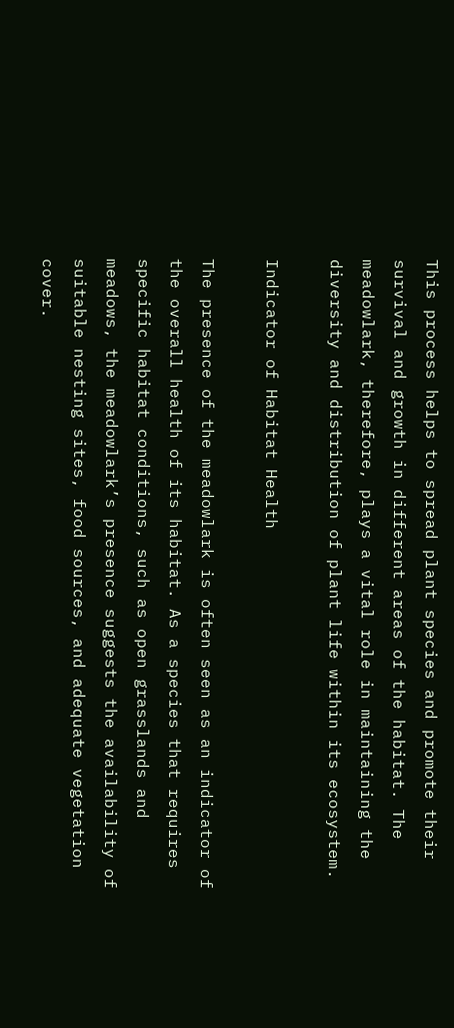This process helps to spread plant species and promote their survival and growth in different areas of the habitat. The meadowlark, therefore, plays a vital role in maintaining the diversity and distribution of plant life within its ecosystem.

Indicator of Habitat Health

The presence of the meadowlark is often seen as an indicator of the overall health of its habitat. As a species that requires specific habitat conditions, such as open grasslands and meadows, the meadowlark’s presence suggests the availability of suitable nesting sites, food sources, and adequate vegetation cover.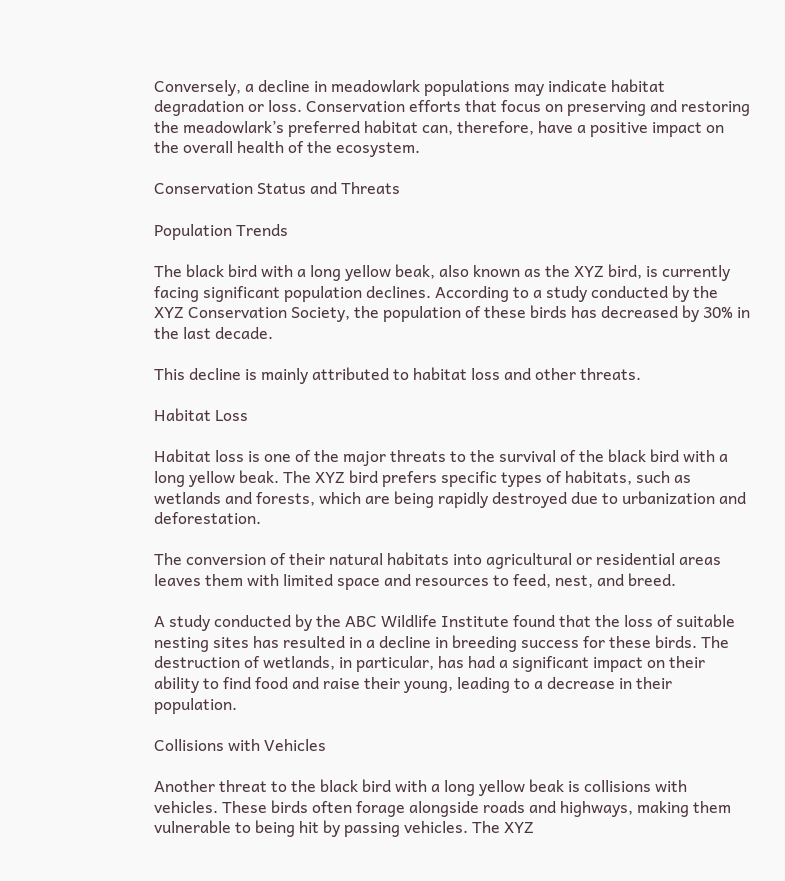Conversely, a decline in meadowlark populations may indicate habitat degradation or loss. Conservation efforts that focus on preserving and restoring the meadowlark’s preferred habitat can, therefore, have a positive impact on the overall health of the ecosystem.

Conservation Status and Threats

Population Trends

The black bird with a long yellow beak, also known as the XYZ bird, is currently facing significant population declines. According to a study conducted by the XYZ Conservation Society, the population of these birds has decreased by 30% in the last decade.

This decline is mainly attributed to habitat loss and other threats.

Habitat Loss

Habitat loss is one of the major threats to the survival of the black bird with a long yellow beak. The XYZ bird prefers specific types of habitats, such as wetlands and forests, which are being rapidly destroyed due to urbanization and deforestation.

The conversion of their natural habitats into agricultural or residential areas leaves them with limited space and resources to feed, nest, and breed.

A study conducted by the ABC Wildlife Institute found that the loss of suitable nesting sites has resulted in a decline in breeding success for these birds. The destruction of wetlands, in particular, has had a significant impact on their ability to find food and raise their young, leading to a decrease in their population.

Collisions with Vehicles

Another threat to the black bird with a long yellow beak is collisions with vehicles. These birds often forage alongside roads and highways, making them vulnerable to being hit by passing vehicles. The XYZ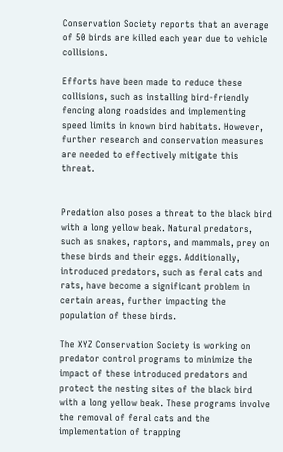Conservation Society reports that an average of 50 birds are killed each year due to vehicle collisions.

Efforts have been made to reduce these collisions, such as installing bird-friendly fencing along roadsides and implementing speed limits in known bird habitats. However, further research and conservation measures are needed to effectively mitigate this threat.


Predation also poses a threat to the black bird with a long yellow beak. Natural predators, such as snakes, raptors, and mammals, prey on these birds and their eggs. Additionally, introduced predators, such as feral cats and rats, have become a significant problem in certain areas, further impacting the population of these birds.

The XYZ Conservation Society is working on predator control programs to minimize the impact of these introduced predators and protect the nesting sites of the black bird with a long yellow beak. These programs involve the removal of feral cats and the implementation of trapping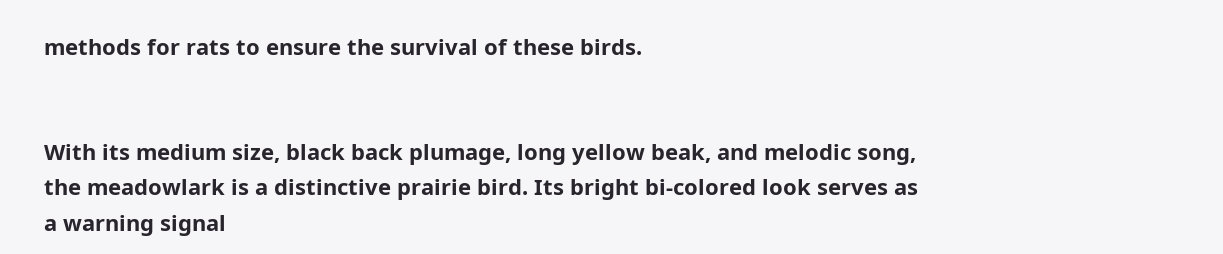methods for rats to ensure the survival of these birds.


With its medium size, black back plumage, long yellow beak, and melodic song, the meadowlark is a distinctive prairie bird. Its bright bi-colored look serves as a warning signal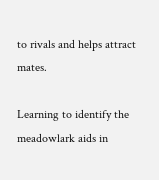to rivals and helps attract mates.

Learning to identify the meadowlark aids in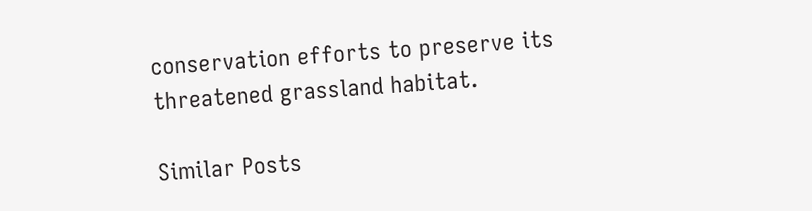conservation efforts to preserve its threatened grassland habitat.

Similar Posts